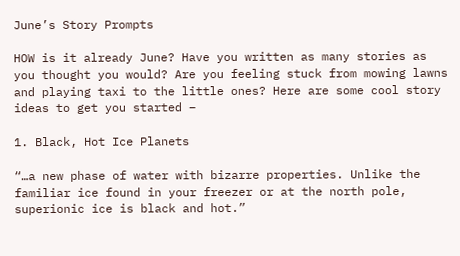June’s Story Prompts

HOW is it already June? Have you written as many stories as you thought you would? Are you feeling stuck from mowing lawns and playing taxi to the little ones? Here are some cool story ideas to get you started –

1. Black, Hot Ice Planets

“…a new phase of water with bizarre properties. Unlike the familiar ice found in your freezer or at the north pole, superionic ice is black and hot.”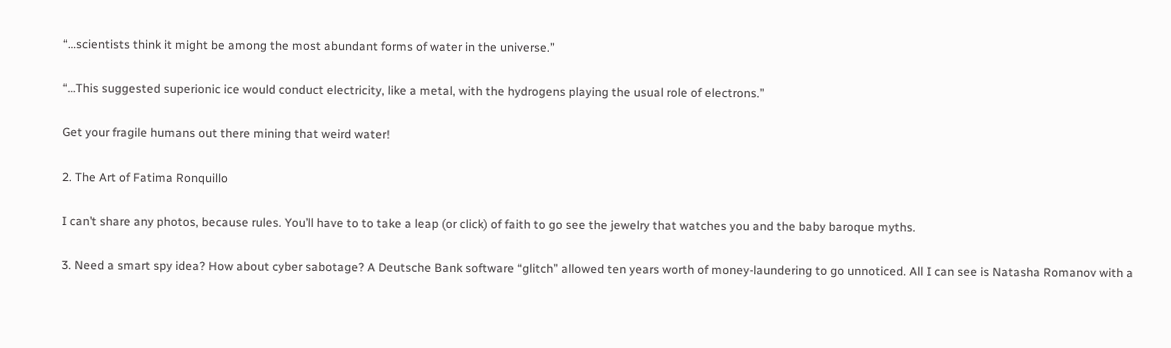“…scientists think it might be among the most abundant forms of water in the universe.”

“…This suggested superionic ice would conduct electricity, like a metal, with the hydrogens playing the usual role of electrons.”

Get your fragile humans out there mining that weird water!

2. The Art of Fatima Ronquillo

I can’t share any photos, because rules. You’ll have to to take a leap (or click) of faith to go see the jewelry that watches you and the baby baroque myths.

3. Need a smart spy idea? How about cyber sabotage? A Deutsche Bank software “glitch” allowed ten years worth of money-laundering to go unnoticed. All I can see is Natasha Romanov with a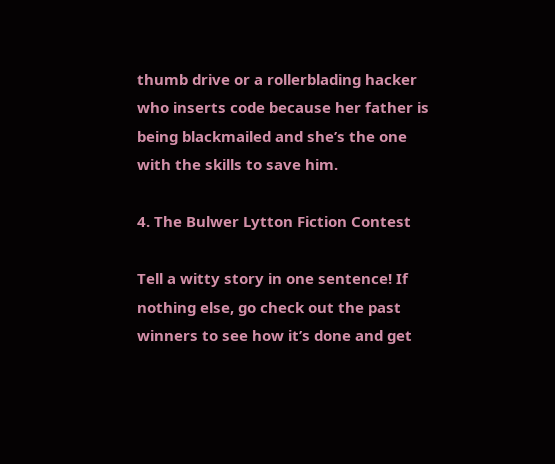thumb drive or a rollerblading hacker who inserts code because her father is being blackmailed and she’s the one with the skills to save him.

4. The Bulwer Lytton Fiction Contest

Tell a witty story in one sentence! If nothing else, go check out the past winners to see how it’s done and get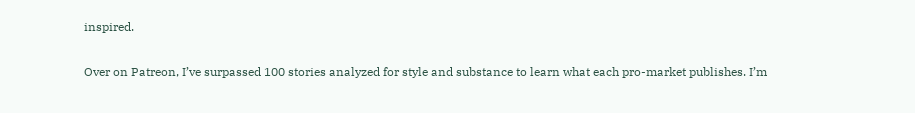inspired.

Over on Patreon, I’ve surpassed 100 stories analyzed for style and substance to learn what each pro-market publishes. I’m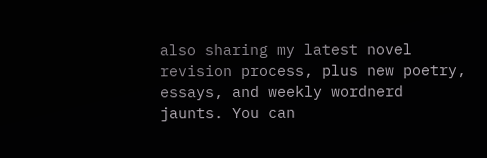also sharing my latest novel revision process, plus new poetry, essays, and weekly wordnerd jaunts. You can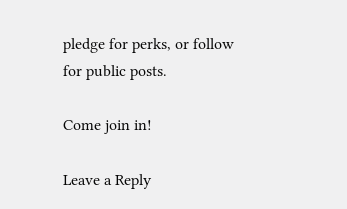pledge for perks, or follow for public posts.

Come join in!

Leave a Reply